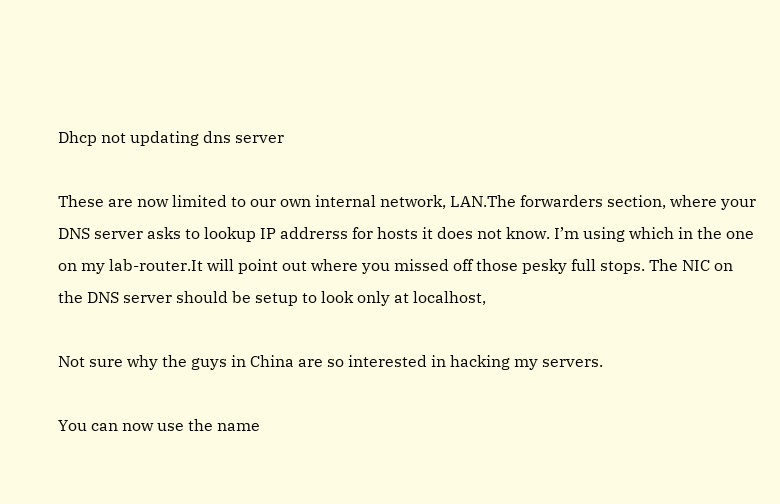Dhcp not updating dns server

These are now limited to our own internal network, LAN.The forwarders section, where your DNS server asks to lookup IP addrerss for hosts it does not know. I’m using which in the one on my lab-router.It will point out where you missed off those pesky full stops. The NIC on the DNS server should be setup to look only at localhost,

Not sure why the guys in China are so interested in hacking my servers.

You can now use the name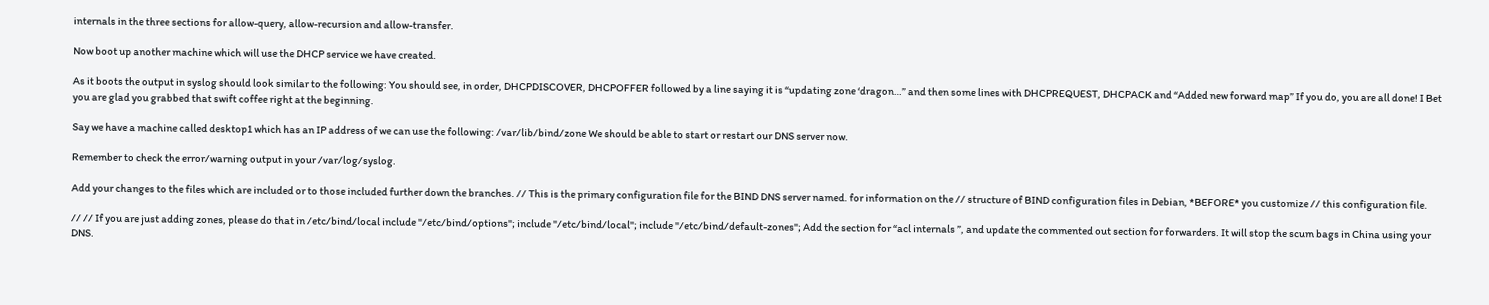internals in the three sections for allow-query, allow-recursion and allow-transfer.

Now boot up another machine which will use the DHCP service we have created.

As it boots the output in syslog should look similar to the following: You should see, in order, DHCPDISCOVER, DHCPOFFER followed by a line saying it is “updating zone ‘dragon…” and then some lines with DHCPREQUEST, DHCPACK and “Added new forward map” If you do, you are all done! I Bet you are glad you grabbed that swift coffee right at the beginning.

Say we have a machine called desktop1 which has an IP address of we can use the following: /var/lib/bind/zone We should be able to start or restart our DNS server now.

Remember to check the error/warning output in your /var/log/syslog.

Add your changes to the files which are included or to those included further down the branches. // This is the primary configuration file for the BIND DNS server named. for information on the // structure of BIND configuration files in Debian, *BEFORE* you customize // this configuration file.

// // If you are just adding zones, please do that in /etc/bind/local include "/etc/bind/options"; include "/etc/bind/local"; include "/etc/bind/default-zones"; Add the section for “acl internals ”, and update the commented out section for forwarders. It will stop the scum bags in China using your DNS.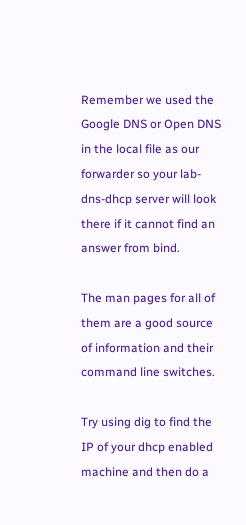Remember we used the Google DNS or Open DNS in the local file as our forwarder so your lab-dns-dhcp server will look there if it cannot find an answer from bind.

The man pages for all of them are a good source of information and their command line switches.

Try using dig to find the IP of your dhcp enabled machine and then do a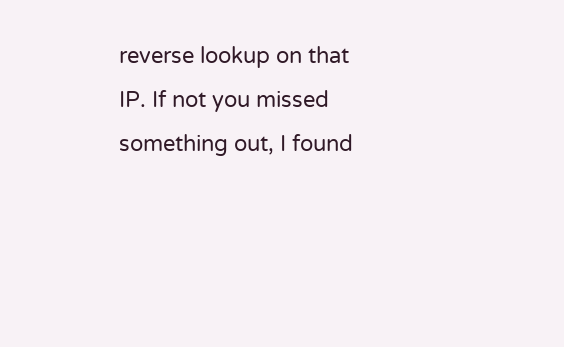reverse lookup on that IP. If not you missed something out, I found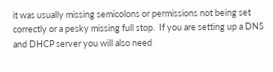it was usually missing semicolons or permissions not being set correctly or a pesky missing full stop.  If you are setting up a DNS and DHCP server you will also need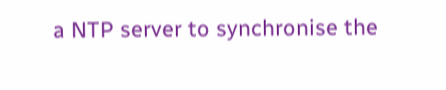a NTP server to synchronise the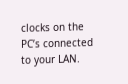clocks on the PC’s connected to your LAN.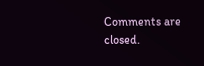Comments are closed.